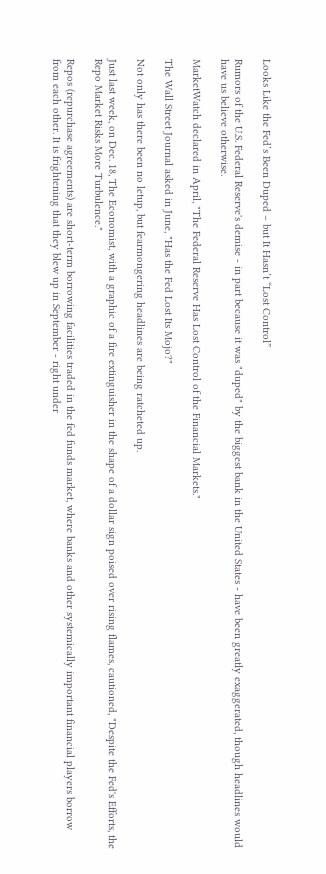Looks Like the Fed’s Been Duped – but It Hasn’t “Lost Control”

Rumors of the U.S. Federal Reserve's demise - in part because it was "duped" by the biggest bank in the United States - have been greatly exaggerated, though headlines would have us believe otherwise.

MarketWatch declared in April, "The Federal Reserve Has Lost Control of the Financial Markets."

The Wall Street Journal asked in June, "Has the Fed Lost Its Mojo?"

Not only has there been no letup, but fearmongering headlines are being ratcheted up.

Just last week, on Dec. 18, The Economist, with a graphic of a fire extinguisher in the shape of a dollar sign poised over rising flames, cautioned, "Despite the Fed's Efforts, the Repo Market Risks More Turbulence."

Repos (repurchase agreements) are short-term borrowing facilities traded in the fed funds market, where banks and other systemically important financial players borrow from each other. It is frightening that they blew up in September - right under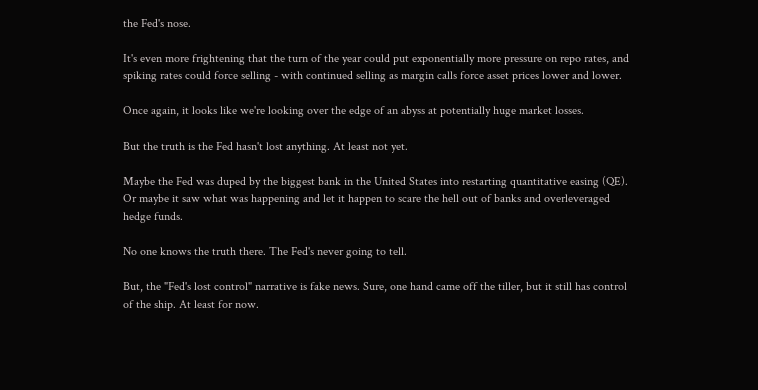the Fed's nose.

It's even more frightening that the turn of the year could put exponentially more pressure on repo rates, and spiking rates could force selling - with continued selling as margin calls force asset prices lower and lower.

Once again, it looks like we're looking over the edge of an abyss at potentially huge market losses.

But the truth is the Fed hasn't lost anything. At least not yet.

Maybe the Fed was duped by the biggest bank in the United States into restarting quantitative easing (QE). Or maybe it saw what was happening and let it happen to scare the hell out of banks and overleveraged hedge funds.

No one knows the truth there. The Fed's never going to tell.

But, the "Fed's lost control" narrative is fake news. Sure, one hand came off the tiller, but it still has control of the ship. At least for now.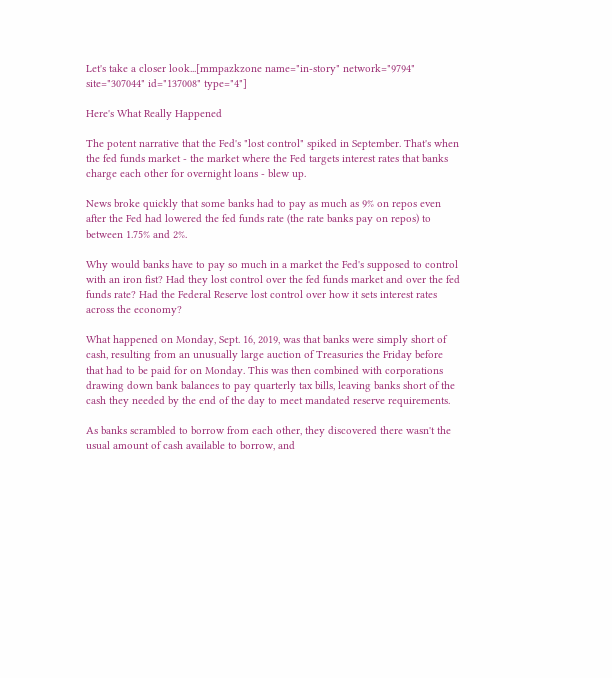Let's take a closer look...[mmpazkzone name="in-story" network="9794" site="307044" id="137008" type="4"]

Here's What Really Happened

The potent narrative that the Fed's "lost control" spiked in September. That's when the fed funds market - the market where the Fed targets interest rates that banks charge each other for overnight loans - blew up.

News broke quickly that some banks had to pay as much as 9% on repos even after the Fed had lowered the fed funds rate (the rate banks pay on repos) to between 1.75% and 2%.

Why would banks have to pay so much in a market the Fed's supposed to control with an iron fist? Had they lost control over the fed funds market and over the fed funds rate? Had the Federal Reserve lost control over how it sets interest rates across the economy?

What happened on Monday, Sept. 16, 2019, was that banks were simply short of cash, resulting from an unusually large auction of Treasuries the Friday before that had to be paid for on Monday. This was then combined with corporations drawing down bank balances to pay quarterly tax bills, leaving banks short of the cash they needed by the end of the day to meet mandated reserve requirements.

As banks scrambled to borrow from each other, they discovered there wasn't the usual amount of cash available to borrow, and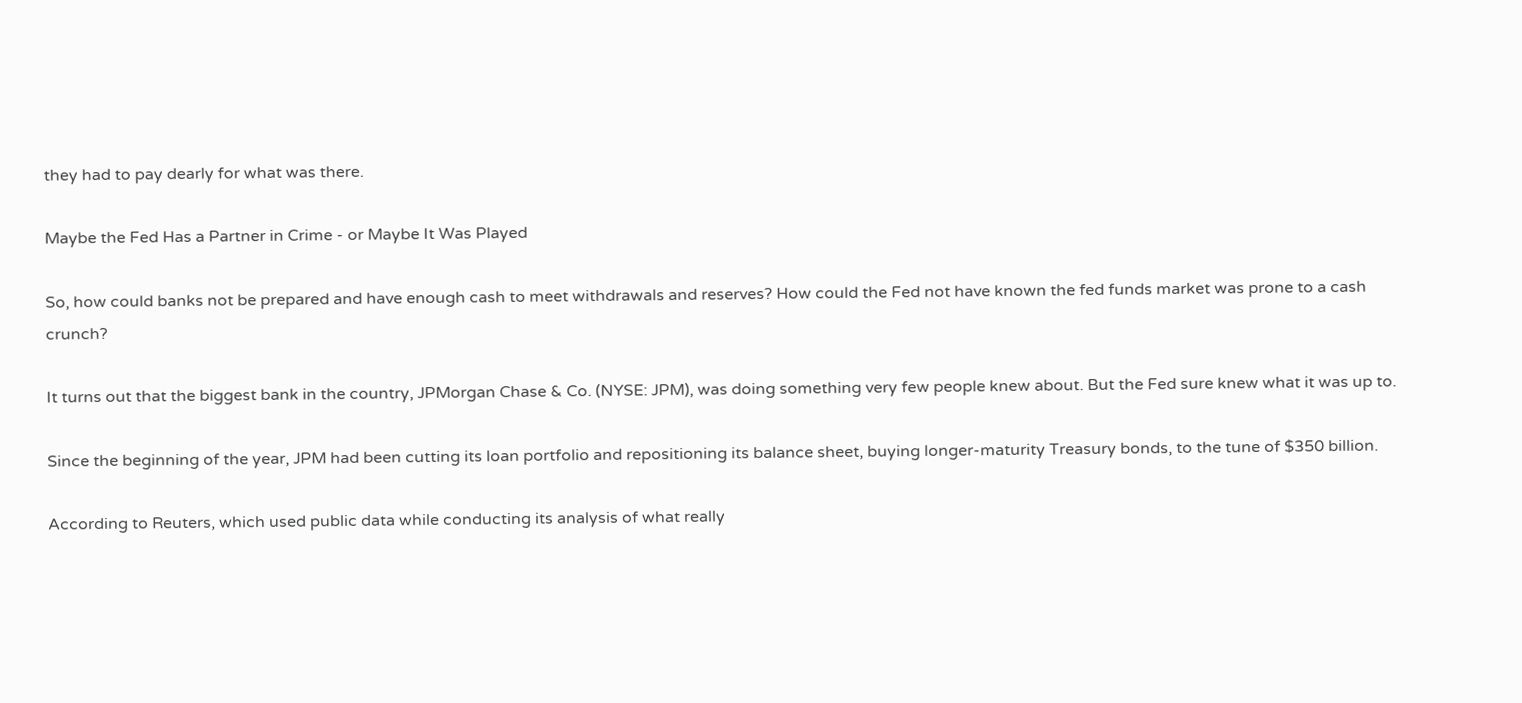they had to pay dearly for what was there.

Maybe the Fed Has a Partner in Crime - or Maybe It Was Played

So, how could banks not be prepared and have enough cash to meet withdrawals and reserves? How could the Fed not have known the fed funds market was prone to a cash crunch?

It turns out that the biggest bank in the country, JPMorgan Chase & Co. (NYSE: JPM), was doing something very few people knew about. But the Fed sure knew what it was up to.

Since the beginning of the year, JPM had been cutting its loan portfolio and repositioning its balance sheet, buying longer-maturity Treasury bonds, to the tune of $350 billion.

According to Reuters, which used public data while conducting its analysis of what really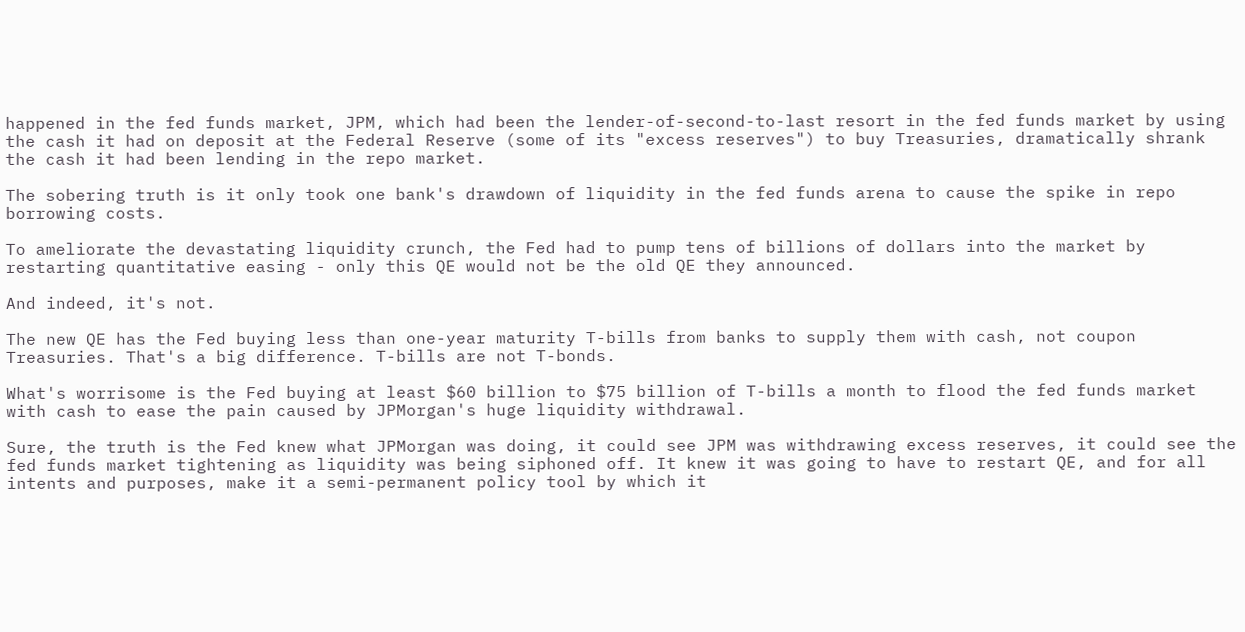happened in the fed funds market, JPM, which had been the lender-of-second-to-last resort in the fed funds market by using the cash it had on deposit at the Federal Reserve (some of its "excess reserves") to buy Treasuries, dramatically shrank the cash it had been lending in the repo market.

The sobering truth is it only took one bank's drawdown of liquidity in the fed funds arena to cause the spike in repo borrowing costs.

To ameliorate the devastating liquidity crunch, the Fed had to pump tens of billions of dollars into the market by restarting quantitative easing - only this QE would not be the old QE they announced.

And indeed, it's not.

The new QE has the Fed buying less than one-year maturity T-bills from banks to supply them with cash, not coupon Treasuries. That's a big difference. T-bills are not T-bonds.

What's worrisome is the Fed buying at least $60 billion to $75 billion of T-bills a month to flood the fed funds market with cash to ease the pain caused by JPMorgan's huge liquidity withdrawal.

Sure, the truth is the Fed knew what JPMorgan was doing, it could see JPM was withdrawing excess reserves, it could see the fed funds market tightening as liquidity was being siphoned off. It knew it was going to have to restart QE, and for all intents and purposes, make it a semi-permanent policy tool by which it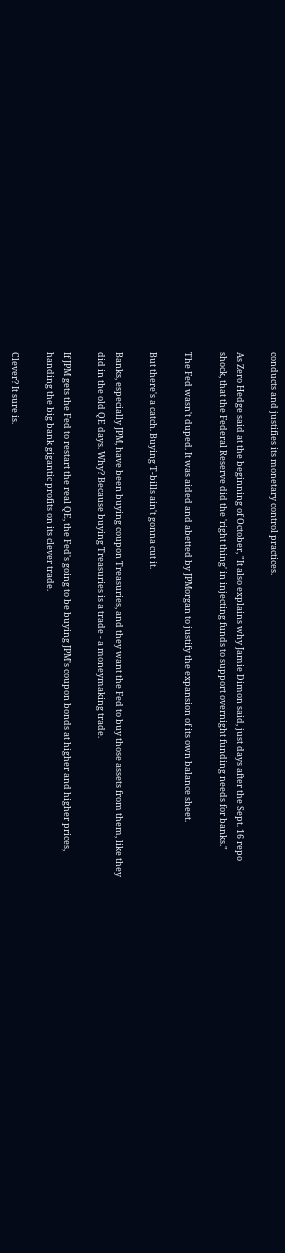conducts and justifies its monetary control practices.

As Zero Hedge said at the beginning of October, "It also explains why Jamie Dimon said, just days after the Sept. 16 repo shock, that the Federal Reserve did the 'right thing' in injecting funds to support overnight funding needs for banks."

The Fed wasn't duped. It was aided and abetted by JPMorgan to justify the expansion of its own balance sheet.

But there's a catch. Buying T-bills ain't gonna cut it.

Banks, especially JPM, have been buying coupon Treasuries, and they want the Fed to buy those assets from them, like they did in the old QE days. Why? Because buying Treasuries is a trade - a moneymaking trade.

If JPM gets the Fed to restart the real QE, the Fed's going to be buying JPM's coupon bonds at higher and higher prices, handing the big bank gigantic profits on its clever trade.

Clever? It sure is.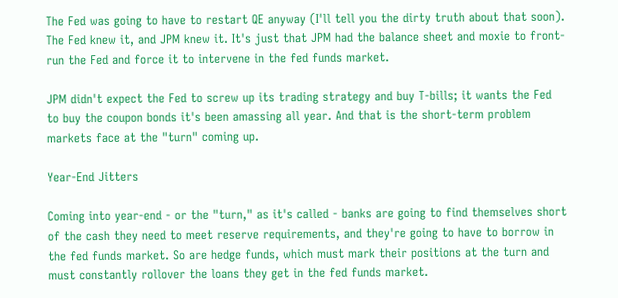The Fed was going to have to restart QE anyway (I'll tell you the dirty truth about that soon). The Fed knew it, and JPM knew it. It's just that JPM had the balance sheet and moxie to front-run the Fed and force it to intervene in the fed funds market.

JPM didn't expect the Fed to screw up its trading strategy and buy T-bills; it wants the Fed to buy the coupon bonds it's been amassing all year. And that is the short-term problem markets face at the "turn" coming up.

Year-End Jitters

Coming into year-end - or the "turn," as it's called - banks are going to find themselves short of the cash they need to meet reserve requirements, and they're going to have to borrow in the fed funds market. So are hedge funds, which must mark their positions at the turn and must constantly rollover the loans they get in the fed funds market.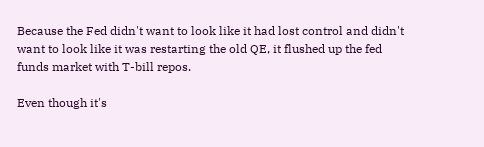Because the Fed didn't want to look like it had lost control and didn't want to look like it was restarting the old QE, it flushed up the fed funds market with T-bill repos.

Even though it's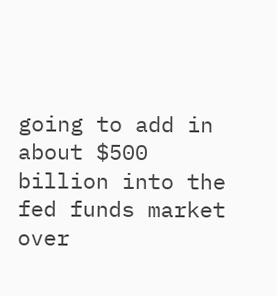going to add in about $500 billion into the fed funds market over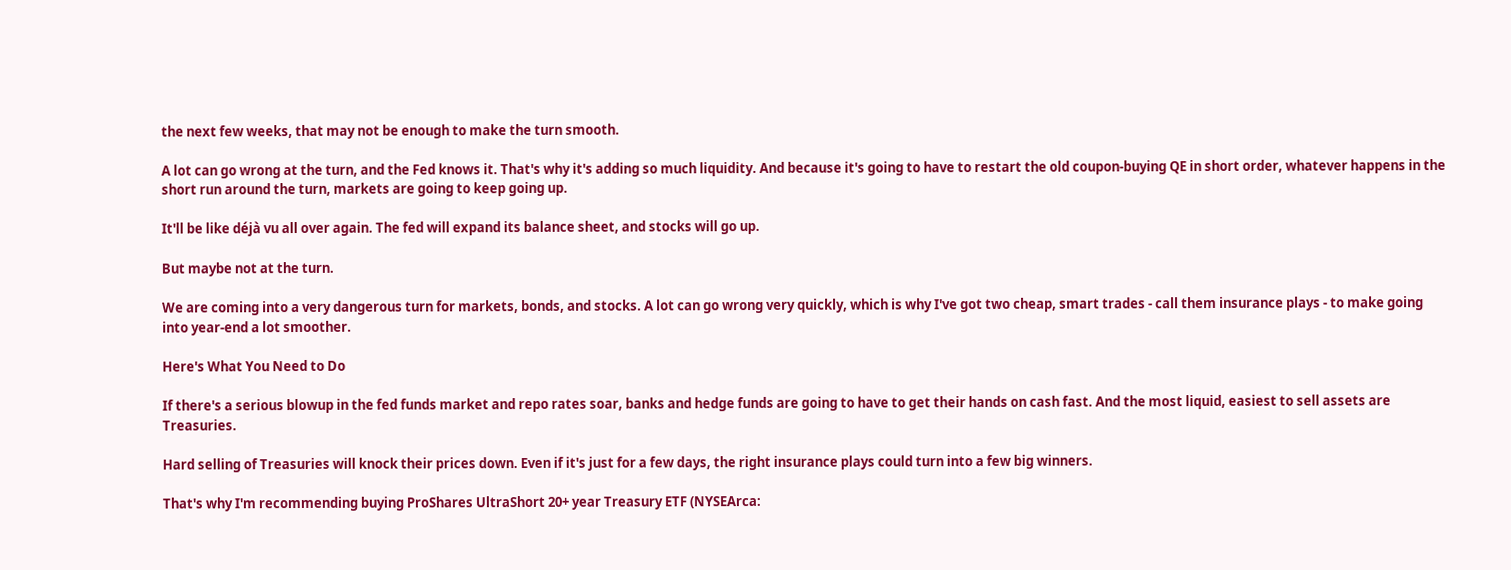the next few weeks, that may not be enough to make the turn smooth.

A lot can go wrong at the turn, and the Fed knows it. That's why it's adding so much liquidity. And because it's going to have to restart the old coupon-buying QE in short order, whatever happens in the short run around the turn, markets are going to keep going up.

It'll be like déjà vu all over again. The fed will expand its balance sheet, and stocks will go up.

But maybe not at the turn.

We are coming into a very dangerous turn for markets, bonds, and stocks. A lot can go wrong very quickly, which is why I've got two cheap, smart trades - call them insurance plays - to make going into year-end a lot smoother.

Here's What You Need to Do

If there's a serious blowup in the fed funds market and repo rates soar, banks and hedge funds are going to have to get their hands on cash fast. And the most liquid, easiest to sell assets are Treasuries.

Hard selling of Treasuries will knock their prices down. Even if it's just for a few days, the right insurance plays could turn into a few big winners.

That's why I'm recommending buying ProShares UltraShort 20+ year Treasury ETF (NYSEArca: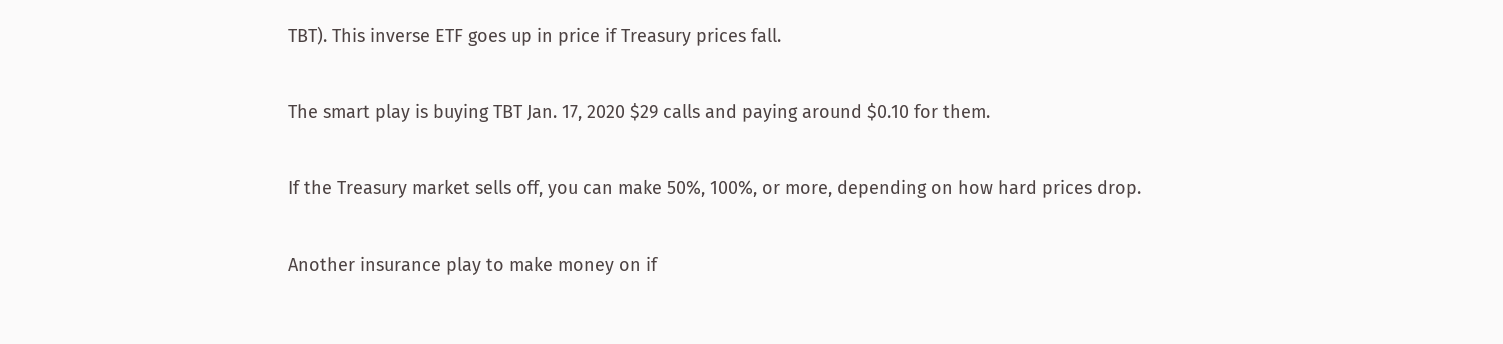TBT). This inverse ETF goes up in price if Treasury prices fall.

The smart play is buying TBT Jan. 17, 2020 $29 calls and paying around $0.10 for them.

If the Treasury market sells off, you can make 50%, 100%, or more, depending on how hard prices drop.

Another insurance play to make money on if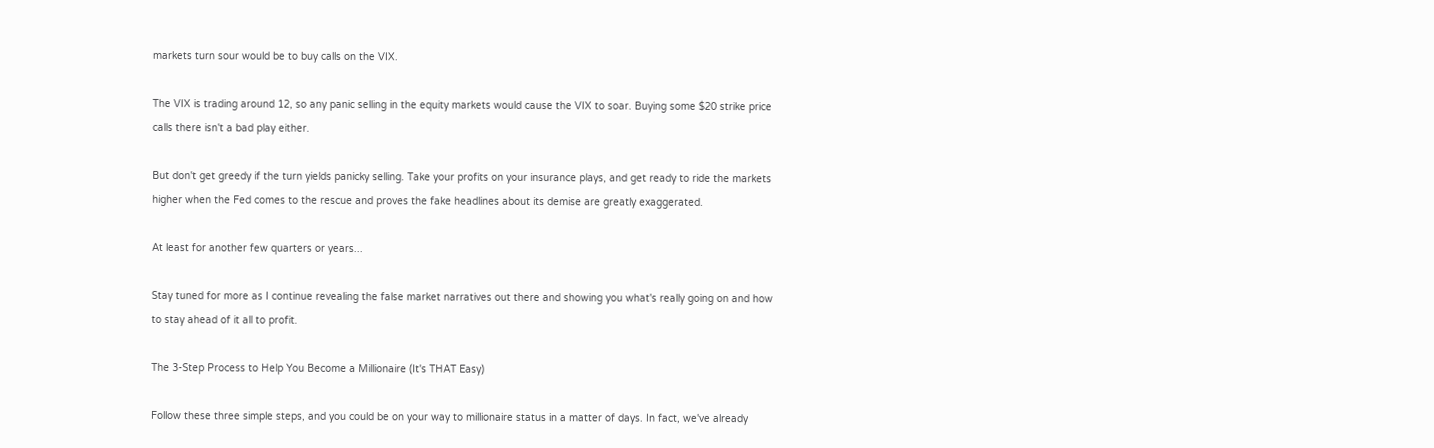markets turn sour would be to buy calls on the VIX.

The VIX is trading around 12, so any panic selling in the equity markets would cause the VIX to soar. Buying some $20 strike price calls there isn't a bad play either.

But don't get greedy if the turn yields panicky selling. Take your profits on your insurance plays, and get ready to ride the markets higher when the Fed comes to the rescue and proves the fake headlines about its demise are greatly exaggerated.

At least for another few quarters or years...

Stay tuned for more as I continue revealing the false market narratives out there and showing you what's really going on and how to stay ahead of it all to profit.

The 3-Step Process to Help You Become a Millionaire (It's THAT Easy)

Follow these three simple steps, and you could be on your way to millionaire status in a matter of days. In fact, we've already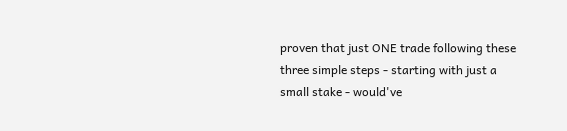proven that just ONE trade following these three simple steps - starting with just a small stake - would've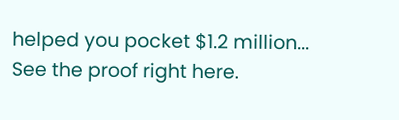helped you pocket $1.2 million... See the proof right here.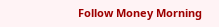Follow Money Morning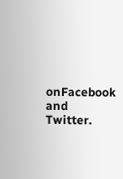onFacebook and Twitter.